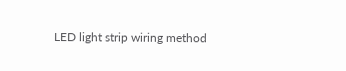LED light strip wiring method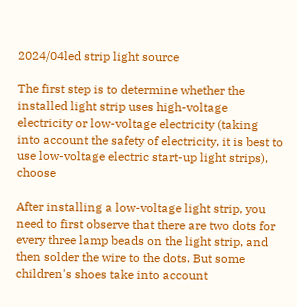2024/04led strip light source

The first step is to determine whether the installed light strip uses high-voltage electricity or low-voltage electricity (taking into account the safety of electricity, it is best to use low-voltage electric start-up light strips), choose

After installing a low-voltage light strip, you need to first observe that there are two dots for every three lamp beads on the light strip, and then solder the wire to the dots. But some children's shoes take into account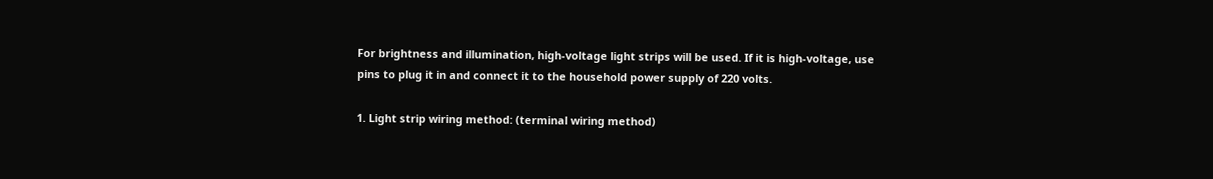For brightness and illumination, high-voltage light strips will be used. If it is high-voltage, use pins to plug it in and connect it to the household power supply of 220 volts.

1. Light strip wiring method: (terminal wiring method)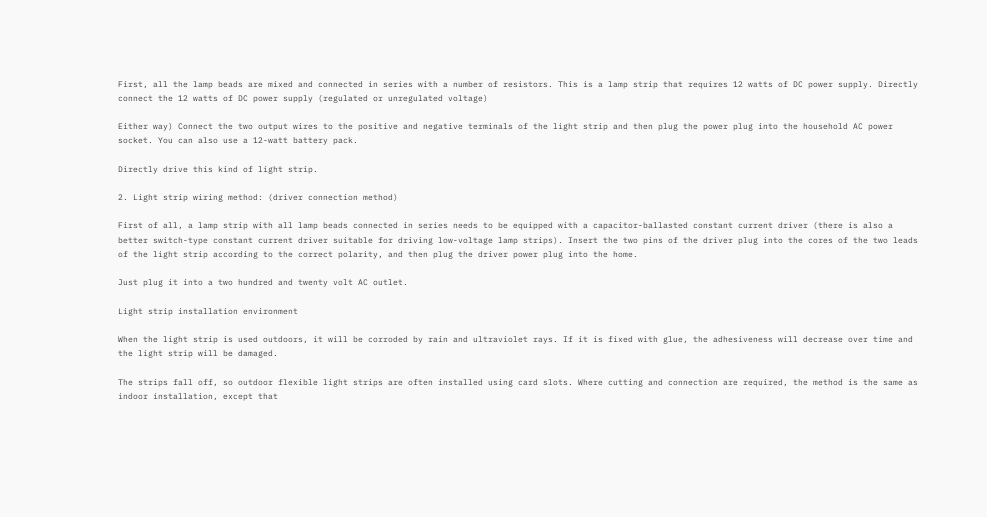First, all the lamp beads are mixed and connected in series with a number of resistors. This is a lamp strip that requires 12 watts of DC power supply. Directly connect the 12 watts of DC power supply (regulated or unregulated voltage)

Either way) Connect the two output wires to the positive and negative terminals of the light strip and then plug the power plug into the household AC power socket. You can also use a 12-watt battery pack.

Directly drive this kind of light strip.

2. Light strip wiring method: (driver connection method)

First of all, a lamp strip with all lamp beads connected in series needs to be equipped with a capacitor-ballasted constant current driver (there is also a better switch-type constant current driver suitable for driving low-voltage lamp strips). Insert the two pins of the driver plug into the cores of the two leads of the light strip according to the correct polarity, and then plug the driver power plug into the home.

Just plug it into a two hundred and twenty volt AC outlet.

Light strip installation environment

When the light strip is used outdoors, it will be corroded by rain and ultraviolet rays. If it is fixed with glue, the adhesiveness will decrease over time and the light strip will be damaged.

The strips fall off, so outdoor flexible light strips are often installed using card slots. Where cutting and connection are required, the method is the same as indoor installation, except that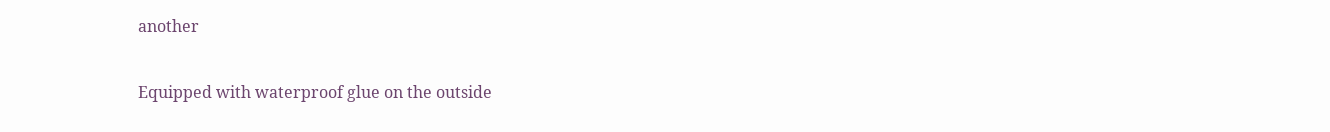another

Equipped with waterproof glue on the outside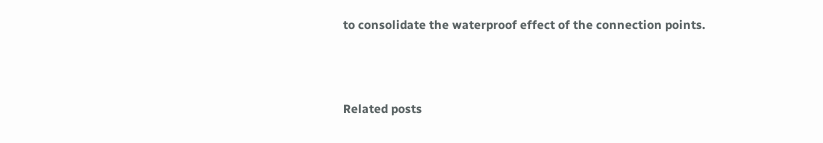to consolidate the waterproof effect of the connection points.



Related posts